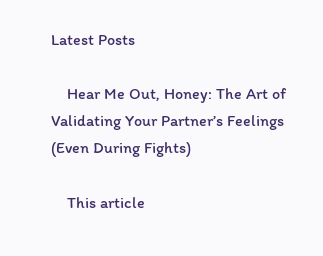Latest Posts

    Hear Me Out, Honey: The Art of Validating Your Partner’s Feelings (Even During Fights)

    This article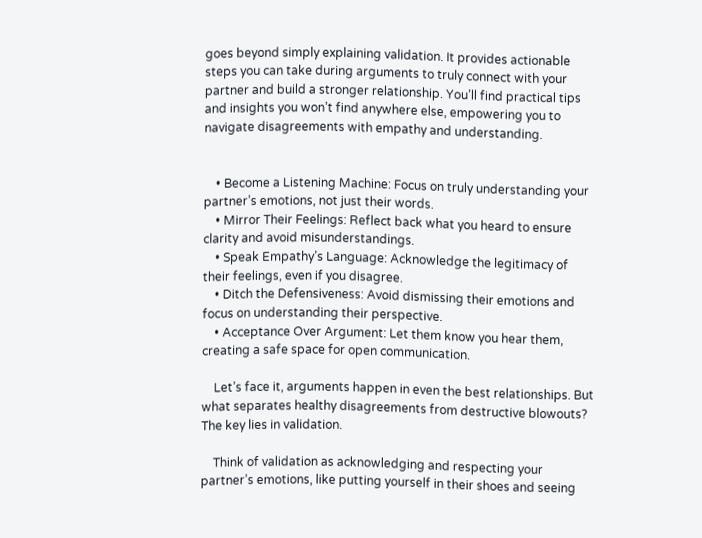goes beyond simply explaining validation. It provides actionable steps you can take during arguments to truly connect with your partner and build a stronger relationship. You’ll find practical tips and insights you won’t find anywhere else, empowering you to navigate disagreements with empathy and understanding.


    • Become a Listening Machine: Focus on truly understanding your partner’s emotions, not just their words.
    • Mirror Their Feelings: Reflect back what you heard to ensure clarity and avoid misunderstandings.
    • Speak Empathy’s Language: Acknowledge the legitimacy of their feelings, even if you disagree.
    • Ditch the Defensiveness: Avoid dismissing their emotions and focus on understanding their perspective.
    • Acceptance Over Argument: Let them know you hear them, creating a safe space for open communication.

    Let’s face it, arguments happen in even the best relationships. But what separates healthy disagreements from destructive blowouts? The key lies in validation.

    Think of validation as acknowledging and respecting your partner’s emotions, like putting yourself in their shoes and seeing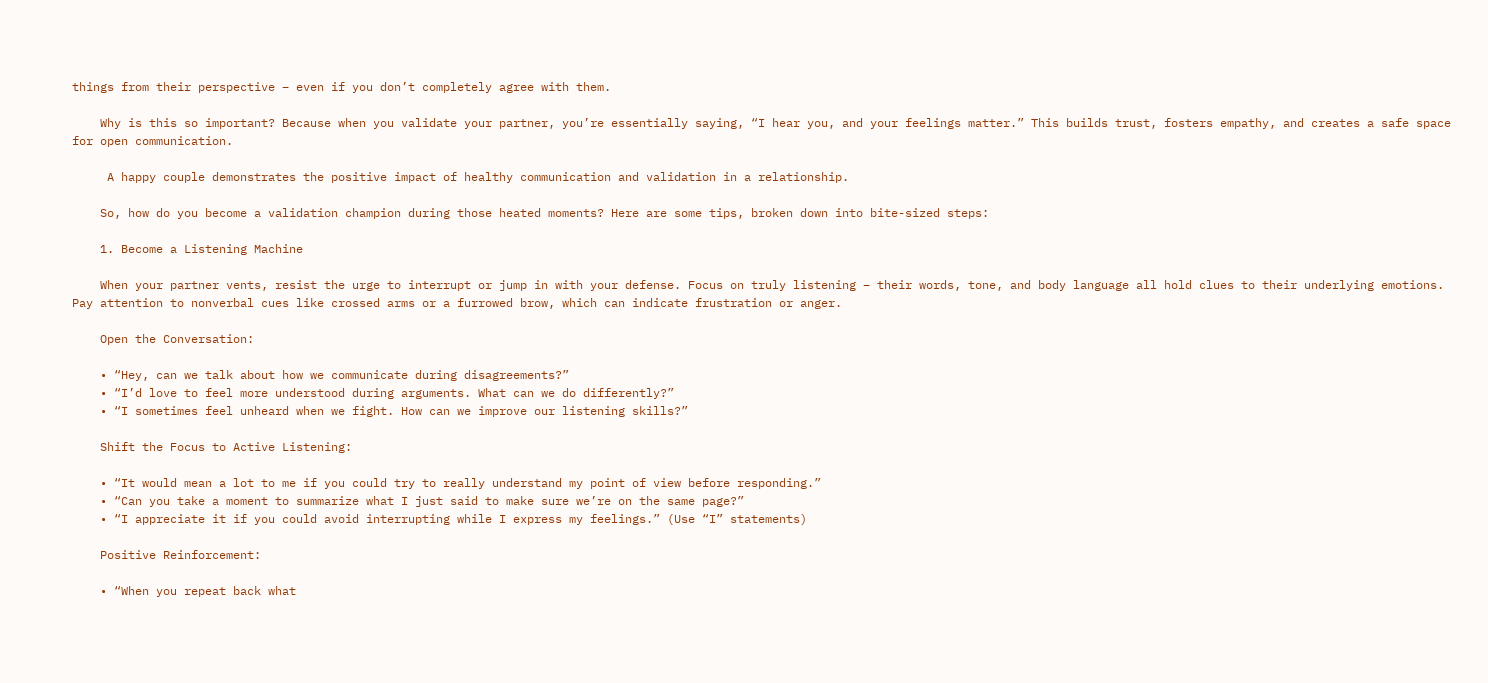things from their perspective – even if you don’t completely agree with them.

    Why is this so important? Because when you validate your partner, you’re essentially saying, “I hear you, and your feelings matter.” This builds trust, fosters empathy, and creates a safe space for open communication.

     A happy couple demonstrates the positive impact of healthy communication and validation in a relationship.

    So, how do you become a validation champion during those heated moments? Here are some tips, broken down into bite-sized steps:

    1. Become a Listening Machine

    When your partner vents, resist the urge to interrupt or jump in with your defense. Focus on truly listening – their words, tone, and body language all hold clues to their underlying emotions. Pay attention to nonverbal cues like crossed arms or a furrowed brow, which can indicate frustration or anger.

    Open the Conversation:

    • “Hey, can we talk about how we communicate during disagreements?”
    • “I’d love to feel more understood during arguments. What can we do differently?”
    • “I sometimes feel unheard when we fight. How can we improve our listening skills?”

    Shift the Focus to Active Listening:

    • “It would mean a lot to me if you could try to really understand my point of view before responding.”
    • “Can you take a moment to summarize what I just said to make sure we’re on the same page?”
    • “I appreciate it if you could avoid interrupting while I express my feelings.” (Use “I” statements)

    Positive Reinforcement:

    • “When you repeat back what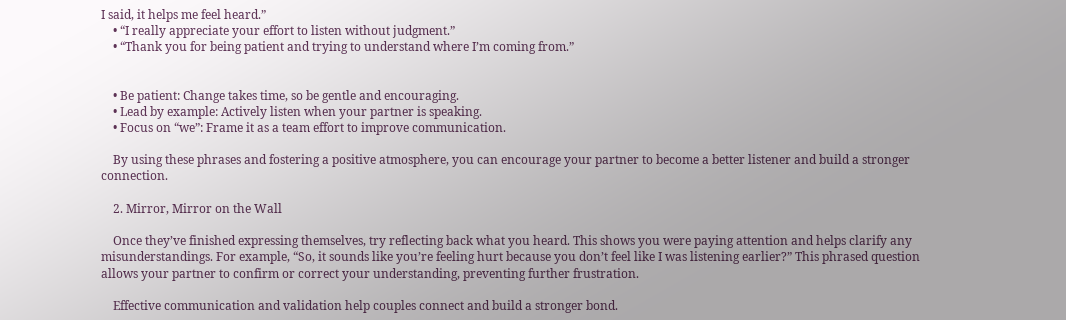I said, it helps me feel heard.”
    • “I really appreciate your effort to listen without judgment.”
    • “Thank you for being patient and trying to understand where I’m coming from.”


    • Be patient: Change takes time, so be gentle and encouraging.
    • Lead by example: Actively listen when your partner is speaking.
    • Focus on “we”: Frame it as a team effort to improve communication.

    By using these phrases and fostering a positive atmosphere, you can encourage your partner to become a better listener and build a stronger connection.

    2. Mirror, Mirror on the Wall

    Once they’ve finished expressing themselves, try reflecting back what you heard. This shows you were paying attention and helps clarify any misunderstandings. For example, “So, it sounds like you’re feeling hurt because you don’t feel like I was listening earlier?” This phrased question allows your partner to confirm or correct your understanding, preventing further frustration.

    Effective communication and validation help couples connect and build a stronger bond.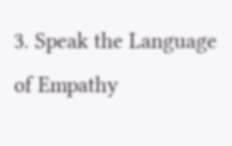3. Speak the Language of Empathy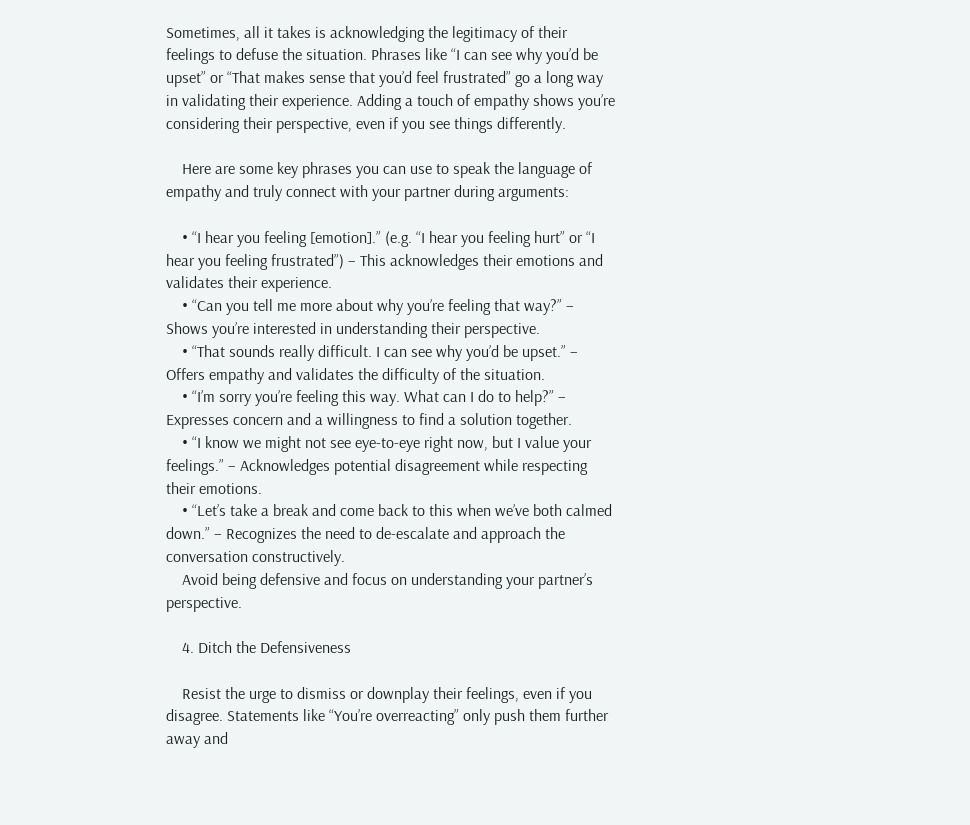Sometimes, all it takes is acknowledging the legitimacy of their feelings to defuse the situation. Phrases like “I can see why you’d be upset” or “That makes sense that you’d feel frustrated” go a long way in validating their experience. Adding a touch of empathy shows you’re considering their perspective, even if you see things differently.

    Here are some key phrases you can use to speak the language of empathy and truly connect with your partner during arguments:

    • “I hear you feeling [emotion].” (e.g. “I hear you feeling hurt” or “I hear you feeling frustrated”) – This acknowledges their emotions and validates their experience.
    • “Can you tell me more about why you’re feeling that way?” – Shows you’re interested in understanding their perspective.
    • “That sounds really difficult. I can see why you’d be upset.” – Offers empathy and validates the difficulty of the situation.
    • “I’m sorry you’re feeling this way. What can I do to help?” – Expresses concern and a willingness to find a solution together.
    • “I know we might not see eye-to-eye right now, but I value your feelings.” – Acknowledges potential disagreement while respecting their emotions.
    • “Let’s take a break and come back to this when we’ve both calmed down.” – Recognizes the need to de-escalate and approach the conversation constructively.
    Avoid being defensive and focus on understanding your partner’s perspective.

    4. Ditch the Defensiveness

    Resist the urge to dismiss or downplay their feelings, even if you disagree. Statements like “You’re overreacting” only push them further away and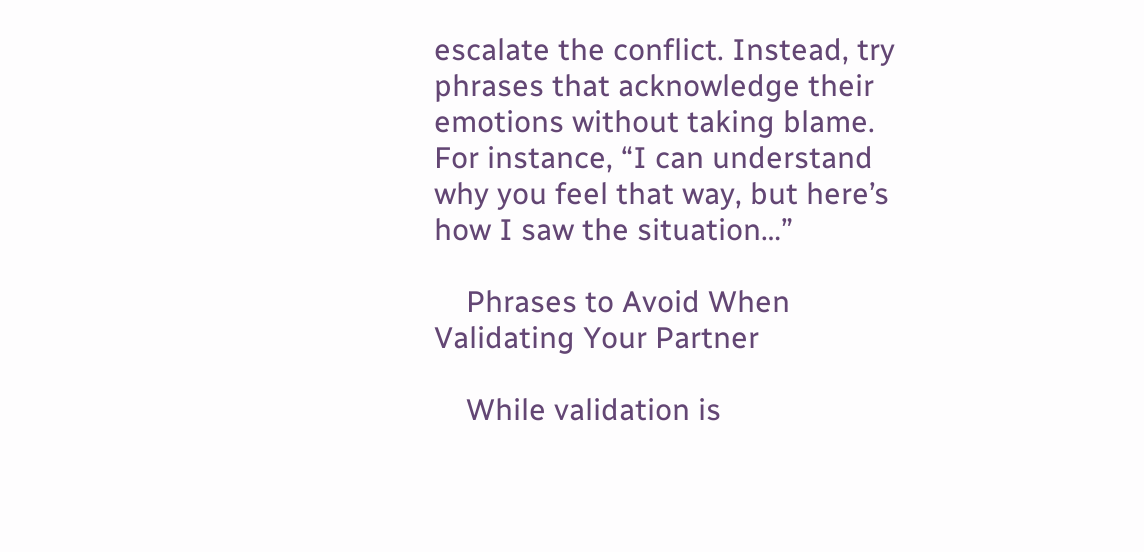escalate the conflict. Instead, try phrases that acknowledge their emotions without taking blame. For instance, “I can understand why you feel that way, but here’s how I saw the situation…”

    Phrases to Avoid When Validating Your Partner

    While validation is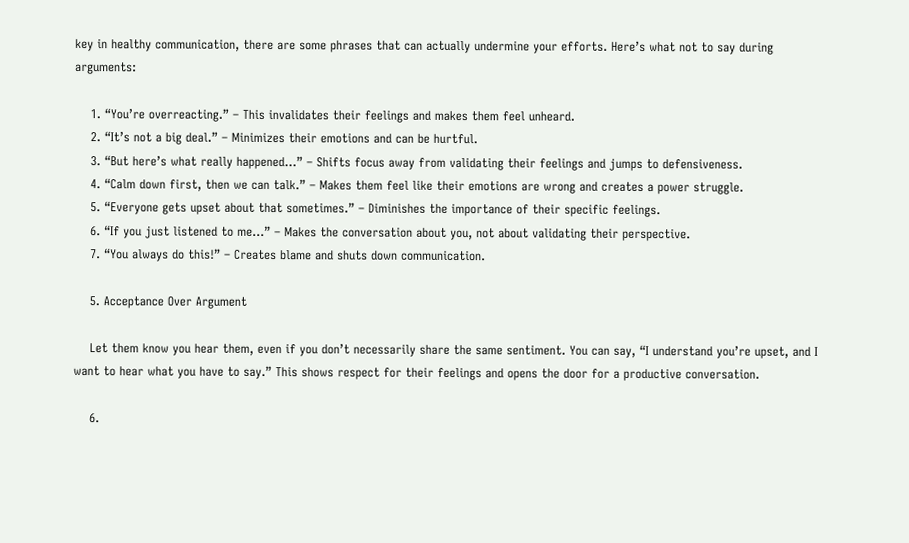key in healthy communication, there are some phrases that can actually undermine your efforts. Here’s what not to say during arguments:

    1. “You’re overreacting.” – This invalidates their feelings and makes them feel unheard.
    2. “It’s not a big deal.” – Minimizes their emotions and can be hurtful.
    3. “But here’s what really happened…” – Shifts focus away from validating their feelings and jumps to defensiveness.
    4. “Calm down first, then we can talk.” – Makes them feel like their emotions are wrong and creates a power struggle.
    5. “Everyone gets upset about that sometimes.” – Diminishes the importance of their specific feelings.
    6. “If you just listened to me…” – Makes the conversation about you, not about validating their perspective.
    7. “You always do this!” – Creates blame and shuts down communication.

    5. Acceptance Over Argument

    Let them know you hear them, even if you don’t necessarily share the same sentiment. You can say, “I understand you’re upset, and I want to hear what you have to say.” This shows respect for their feelings and opens the door for a productive conversation.

    6.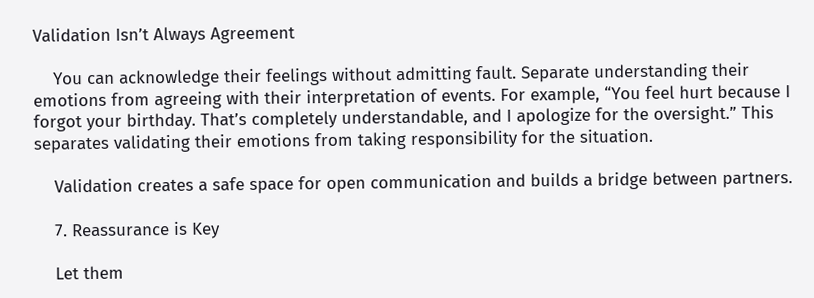Validation Isn’t Always Agreement

    You can acknowledge their feelings without admitting fault. Separate understanding their emotions from agreeing with their interpretation of events. For example, “You feel hurt because I forgot your birthday. That’s completely understandable, and I apologize for the oversight.” This separates validating their emotions from taking responsibility for the situation.

    Validation creates a safe space for open communication and builds a bridge between partners.

    7. Reassurance is Key

    Let them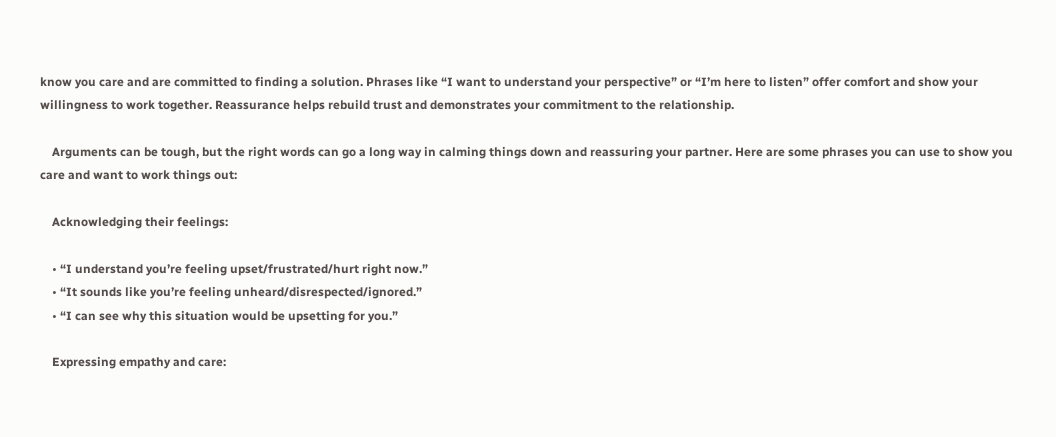know you care and are committed to finding a solution. Phrases like “I want to understand your perspective” or “I’m here to listen” offer comfort and show your willingness to work together. Reassurance helps rebuild trust and demonstrates your commitment to the relationship.

    Arguments can be tough, but the right words can go a long way in calming things down and reassuring your partner. Here are some phrases you can use to show you care and want to work things out:

    Acknowledging their feelings:

    • “I understand you’re feeling upset/frustrated/hurt right now.”
    • “It sounds like you’re feeling unheard/disrespected/ignored.”
    • “I can see why this situation would be upsetting for you.”

    Expressing empathy and care: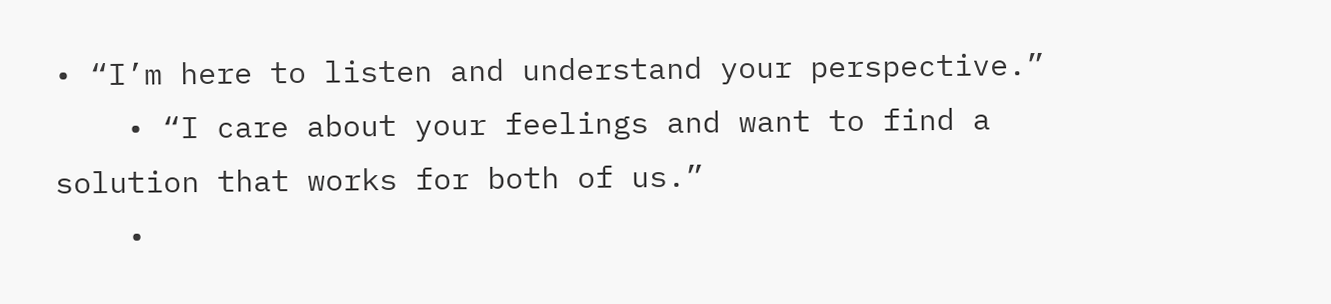• “I’m here to listen and understand your perspective.”
    • “I care about your feelings and want to find a solution that works for both of us.”
    •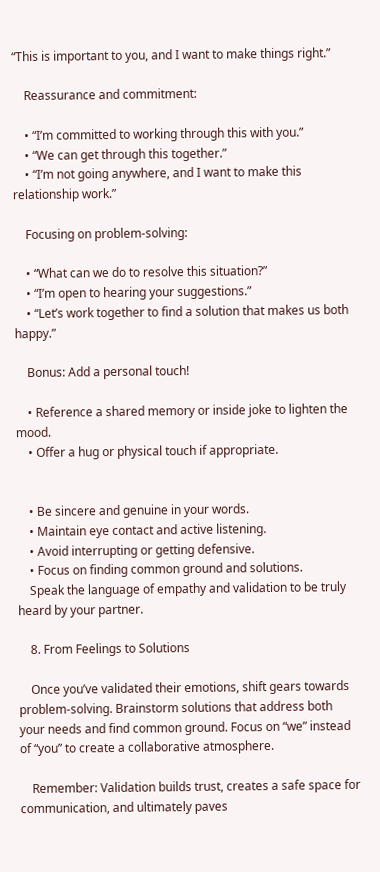“This is important to you, and I want to make things right.”

    Reassurance and commitment:

    • “I’m committed to working through this with you.”
    • “We can get through this together.”
    • “I’m not going anywhere, and I want to make this relationship work.”

    Focusing on problem-solving:

    • “What can we do to resolve this situation?”
    • “I’m open to hearing your suggestions.”
    • “Let’s work together to find a solution that makes us both happy.”

    Bonus: Add a personal touch!

    • Reference a shared memory or inside joke to lighten the mood.
    • Offer a hug or physical touch if appropriate.


    • Be sincere and genuine in your words.
    • Maintain eye contact and active listening.
    • Avoid interrupting or getting defensive.
    • Focus on finding common ground and solutions.
    Speak the language of empathy and validation to be truly heard by your partner.

    8. From Feelings to Solutions

    Once you’ve validated their emotions, shift gears towards problem-solving. Brainstorm solutions that address both your needs and find common ground. Focus on “we” instead of “you” to create a collaborative atmosphere.

    Remember: Validation builds trust, creates a safe space for communication, and ultimately paves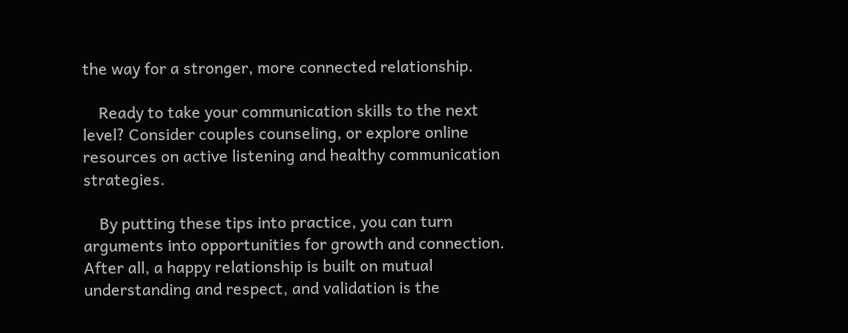the way for a stronger, more connected relationship.

    Ready to take your communication skills to the next level? Consider couples counseling, or explore online resources on active listening and healthy communication strategies.

    By putting these tips into practice, you can turn arguments into opportunities for growth and connection. After all, a happy relationship is built on mutual understanding and respect, and validation is the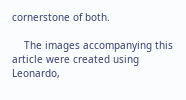cornerstone of both.

    The images accompanying this article were created using Leonardo,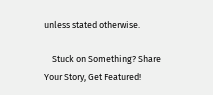unless stated otherwise.

    Stuck on Something? Share Your Story, Get Featured!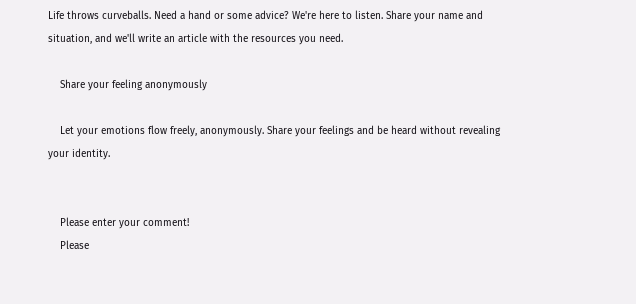Life throws curveballs. Need a hand or some advice? We're here to listen. Share your name and situation, and we'll write an article with the resources you need.

    Share your feeling anonymously

    Let your emotions flow freely, anonymously. Share your feelings and be heard without revealing your identity.


    Please enter your comment!
    Please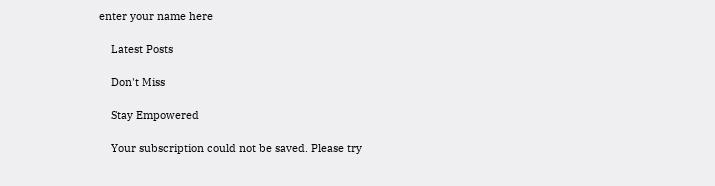enter your name here

    Latest Posts

    Don't Miss

    Stay Empowered

    Your subscription could not be saved. Please try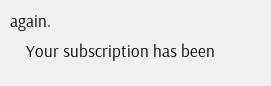again.
    Your subscription has been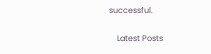successful.

    Latest Posts